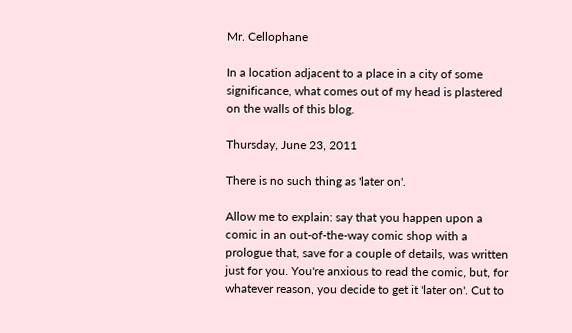Mr. Cellophane

In a location adjacent to a place in a city of some significance, what comes out of my head is plastered on the walls of this blog.

Thursday, June 23, 2011

There is no such thing as 'later on'.

Allow me to explain: say that you happen upon a comic in an out-of-the-way comic shop with a prologue that, save for a couple of details, was written just for you. You're anxious to read the comic, but, for whatever reason, you decide to get it 'later on'. Cut to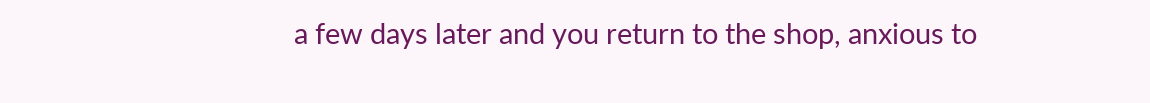a few days later and you return to the shop, anxious to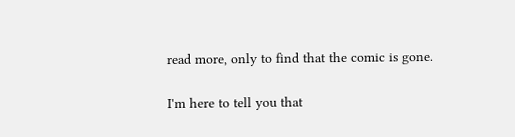read more, only to find that the comic is gone.

I'm here to tell you that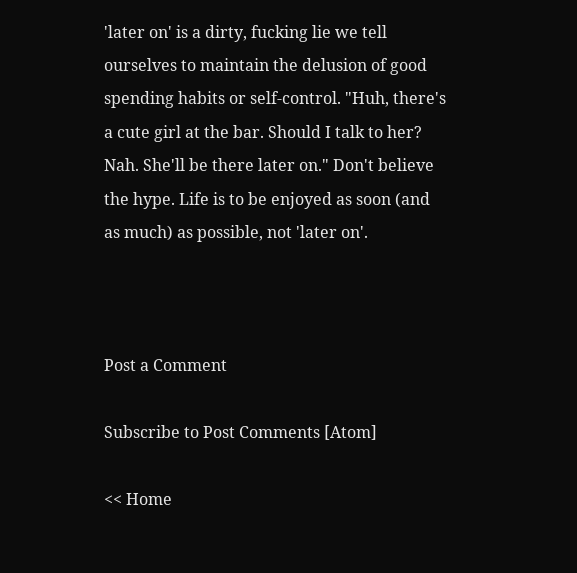'later on' is a dirty, fucking lie we tell ourselves to maintain the delusion of good spending habits or self-control. "Huh, there's a cute girl at the bar. Should I talk to her? Nah. She'll be there later on." Don't believe the hype. Life is to be enjoyed as soon (and as much) as possible, not 'later on'.



Post a Comment

Subscribe to Post Comments [Atom]

<< Home